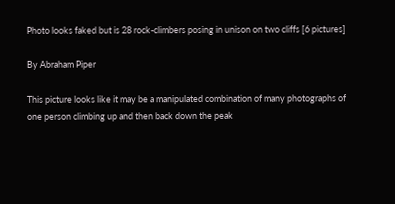Photo looks faked but is 28 rock-climbers posing in unison on two cliffs [6 pictures]

By Abraham Piper

This picture looks like it may be a manipulated combination of many photographs of one person climbing up and then back down the peak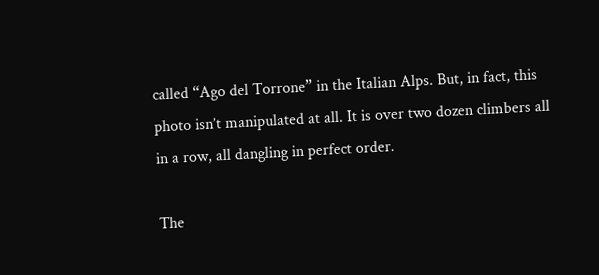called “Ago del Torrone” in the Italian Alps. But, in fact, this photo isn’t manipulated at all. It is over two dozen climbers all in a row, all dangling in perfect order.

The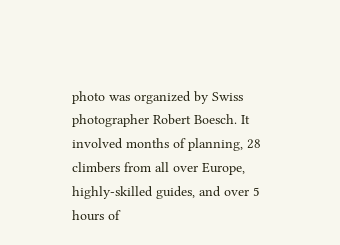photo was organized by Swiss photographer Robert Boesch. It involved months of planning, 28 climbers from all over Europe, highly-skilled guides, and over 5 hours of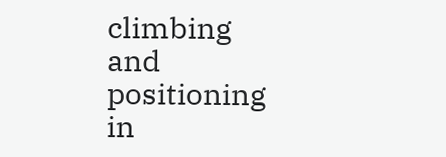climbing and positioning in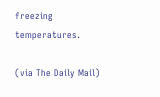freezing temperatures.

(via The Daily Mail)